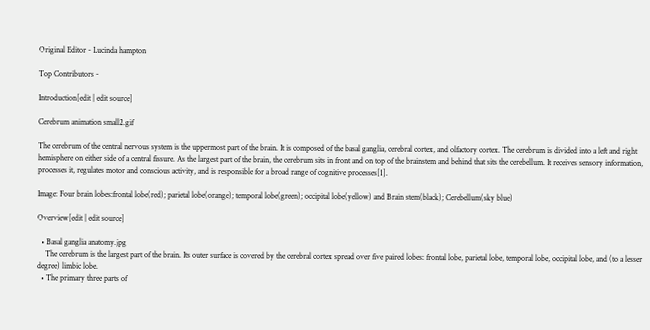Original Editor - Lucinda hampton

Top Contributors -

Introduction[edit | edit source]

Cerebrum animation small2.gif

The cerebrum of the central nervous system is the uppermost part of the brain. It is composed of the basal ganglia, cerebral cortex, and olfactory cortex. The cerebrum is divided into a left and right hemisphere on either side of a central fissure. As the largest part of the brain, the cerebrum sits in front and on top of the brainstem and behind that sits the cerebellum. It receives sensory information, processes it, regulates motor and conscious activity, and is responsible for a broad range of cognitive processes[1].

Image: Four brain lobes:frontal lobe(red); parietal lobe(orange); temporal lobe(green); occipital lobe(yellow) and Brain stem(black); Cerebellum(sky blue)

Overview[edit | edit source]

  • Basal ganglia anatomy.jpg
    The cerebrum is the largest part of the brain. Its outer surface is covered by the cerebral cortex spread over five paired lobes: frontal lobe, parietal lobe, temporal lobe, occipital lobe, and (to a lesser degree) limbic lobe.
  • The primary three parts of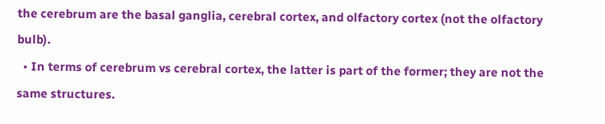the cerebrum are the basal ganglia, cerebral cortex, and olfactory cortex (not the olfactory bulb).
  • In terms of cerebrum vs cerebral cortex, the latter is part of the former; they are not the same structures.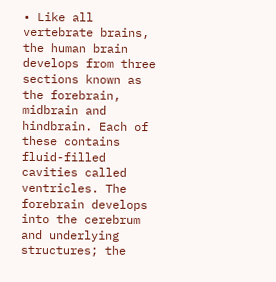• Like all vertebrate brains, the human brain develops from three sections known as the forebrain, midbrain and hindbrain. Each of these contains fluid-filled cavities called ventricles. The forebrain develops into the cerebrum and underlying structures; the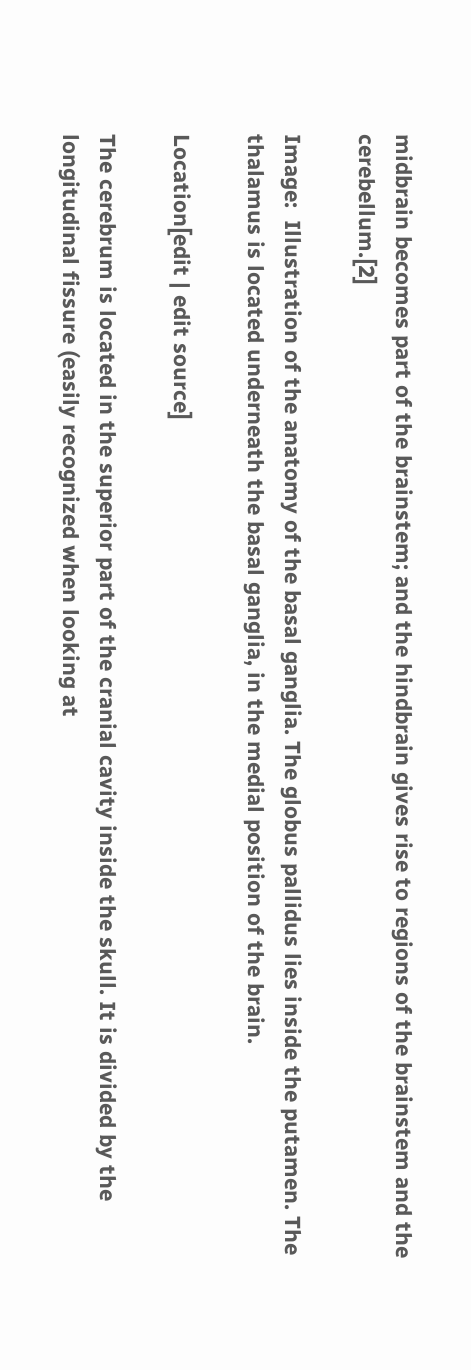midbrain becomes part of the brainstem; and the hindbrain gives rise to regions of the brainstem and the cerebellum.[2]

Image:  Illustration of the anatomy of the basal ganglia. The globus pallidus lies inside the putamen. The thalamus is located underneath the basal ganglia, in the medial position of the brain.

Location[edit | edit source]

The cerebrum is located in the superior part of the cranial cavity inside the skull. It is divided by the longitudinal fissure (easily recognized when looking at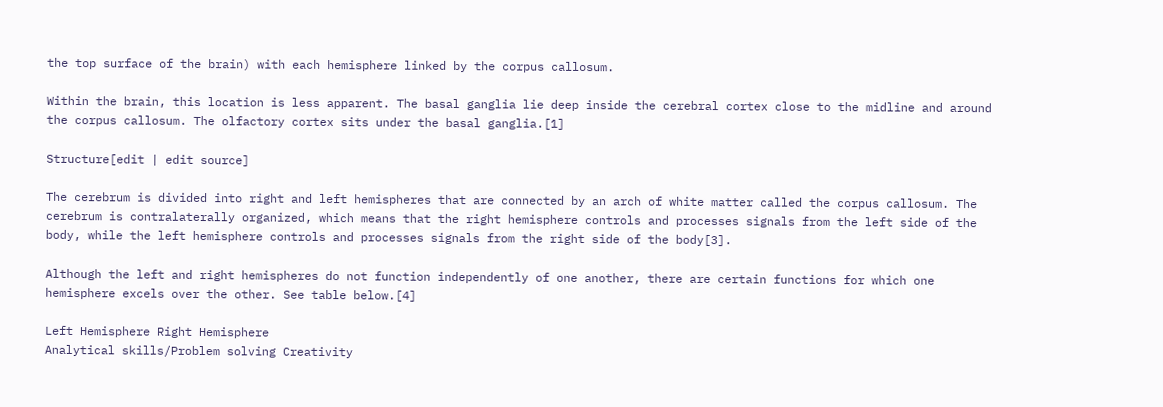the top surface of the brain) with each hemisphere linked by the corpus callosum.

Within the brain, this location is less apparent. The basal ganglia lie deep inside the cerebral cortex close to the midline and around the corpus callosum. The olfactory cortex sits under the basal ganglia.[1]

Structure[edit | edit source]

The cerebrum is divided into right and left hemispheres that are connected by an arch of white matter called the corpus callosum. The cerebrum is contralaterally organized, which means that the right hemisphere controls and processes signals from the left side of the body, while the left hemisphere controls and processes signals from the right side of the body[3].

Although the left and right hemispheres do not function independently of one another, there are certain functions for which one hemisphere excels over the other. See table below.[4]

Left Hemisphere Right Hemisphere
Analytical skills/Problem solving Creativity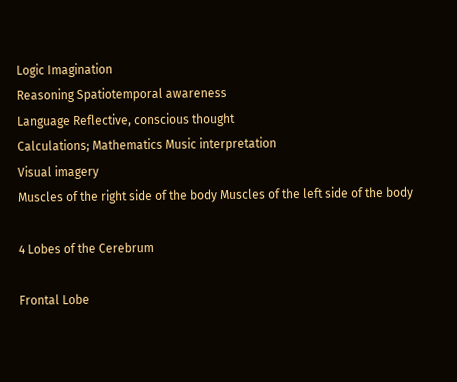Logic Imagination
Reasoning Spatiotemporal awareness
Language Reflective, conscious thought
Calculations; Mathematics Music interpretation
Visual imagery
Muscles of the right side of the body Muscles of the left side of the body

4 Lobes of the Cerebrum

Frontal Lobe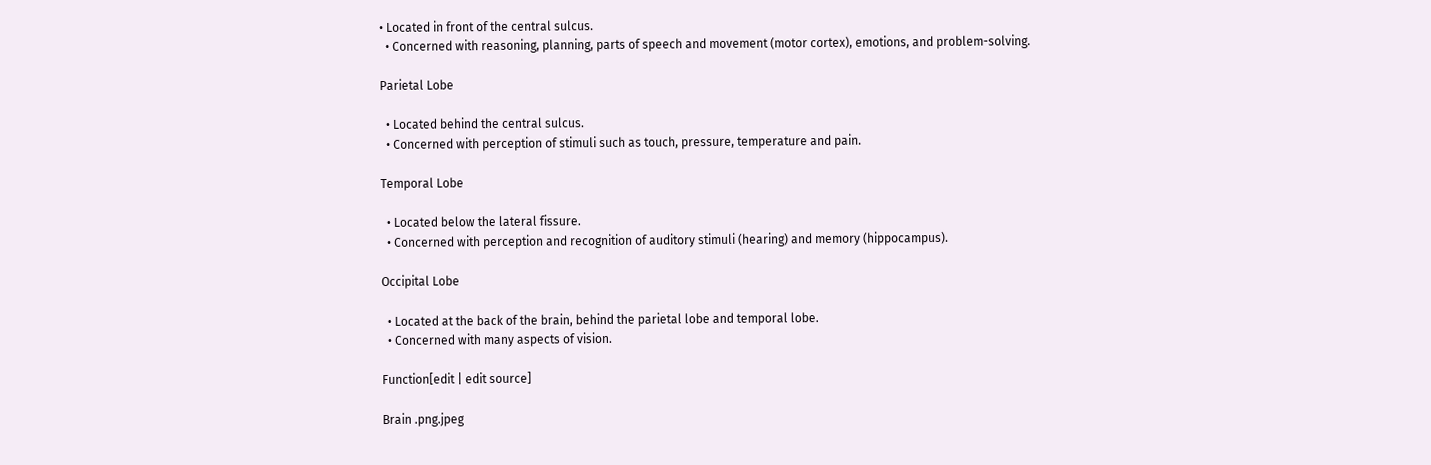• Located in front of the central sulcus.
  • Concerned with reasoning, planning, parts of speech and movement (motor cortex), emotions, and problem-solving.

Parietal Lobe

  • Located behind the central sulcus.
  • Concerned with perception of stimuli such as touch, pressure, temperature and pain.

Temporal Lobe

  • Located below the lateral fissure.
  • Concerned with perception and recognition of auditory stimuli (hearing) and memory (hippocampus).

Occipital Lobe

  • Located at the back of the brain, behind the parietal lobe and temporal lobe.
  • Concerned with many aspects of vision.

Function[edit | edit source]

Brain .png.jpeg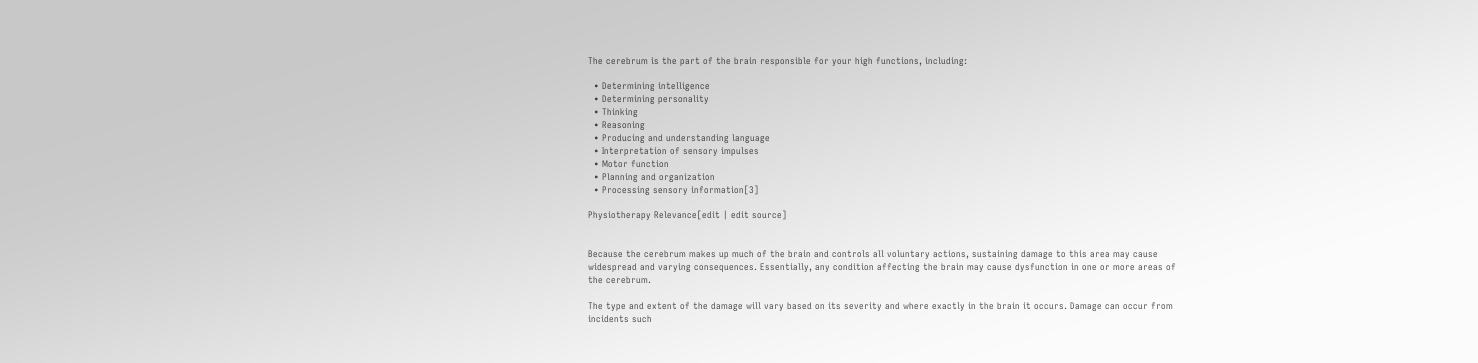The cerebrum is the part of the brain responsible for your high functions, including:

  • Determining intelligence
  • Determining personality
  • Thinking
  • Reasoning
  • Producing and understanding language
  • Interpretation of sensory impulses
  • Motor function
  • Planning and organization
  • Processing sensory information[3]

Physiotherapy Relevance[edit | edit source]


Because the cerebrum makes up much of the brain and controls all voluntary actions, sustaining damage to this area may cause widespread and varying consequences. Essentially, any condition affecting the brain may cause dysfunction in one or more areas of the cerebrum.

The type and extent of the damage will vary based on its severity and where exactly in the brain it occurs. Damage can occur from incidents such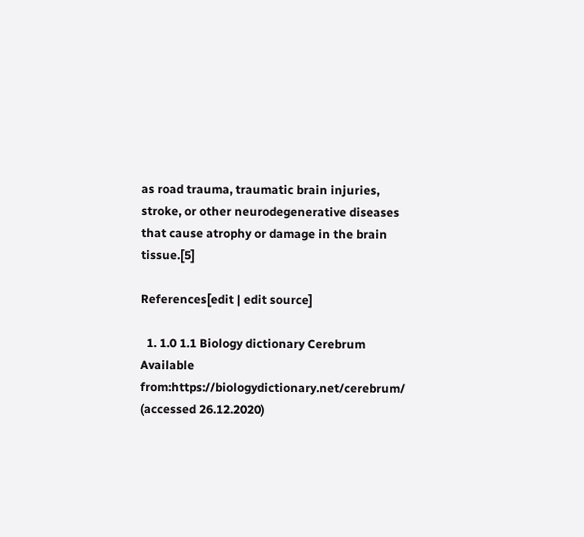as road trauma, traumatic brain injuries, stroke, or other neurodegenerative diseases that cause atrophy or damage in the brain tissue.[5]

References[edit | edit source]

  1. 1.0 1.1 Biology dictionary Cerebrum Available from:https://biologydictionary.net/cerebrum/ (accessed 26.12.2020)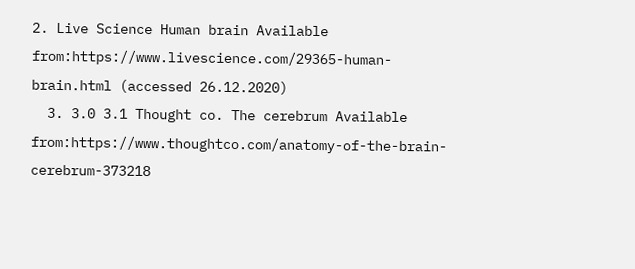2. Live Science Human brain Available from:https://www.livescience.com/29365-human-brain.html (accessed 26.12.2020)
  3. 3.0 3.1 Thought co. The cerebrum Available from:https://www.thoughtco.com/anatomy-of-the-brain-cerebrum-373218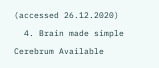(accessed 26.12.2020)
  4. Brain made simple Cerebrum Available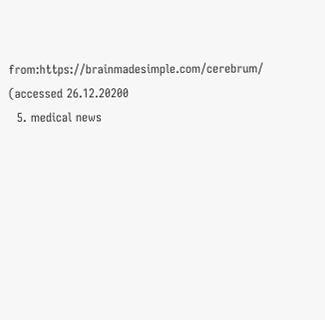from:https://brainmadesimple.com/cerebrum/ (accessed 26.12.20200
  5. medical news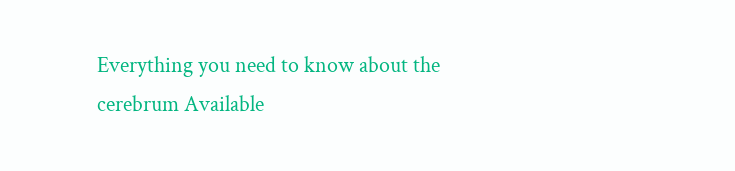Everything you need to know about the cerebrum Available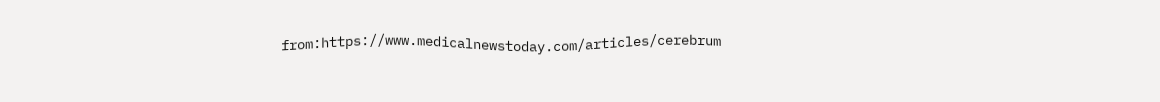from:https://www.medicalnewstoday.com/articles/cerebrum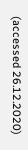(accessed 26.12.2020)